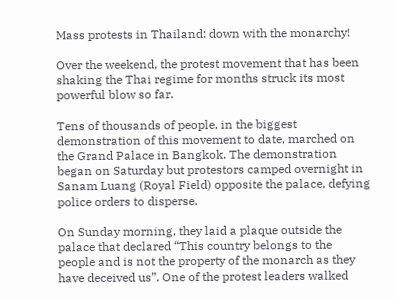Mass protests in Thailand: down with the monarchy!

Over the weekend, the protest movement that has been shaking the Thai regime for months struck its most powerful blow so far.

Tens of thousands of people, in the biggest demonstration of this movement to date, marched on the Grand Palace in Bangkok. The demonstration began on Saturday but protestors camped overnight in Sanam Luang (Royal Field) opposite the palace, defying police orders to disperse.

On Sunday morning, they laid a plaque outside the palace that declared “This country belongs to the people and is not the property of the monarch as they have deceived us”. One of the protest leaders walked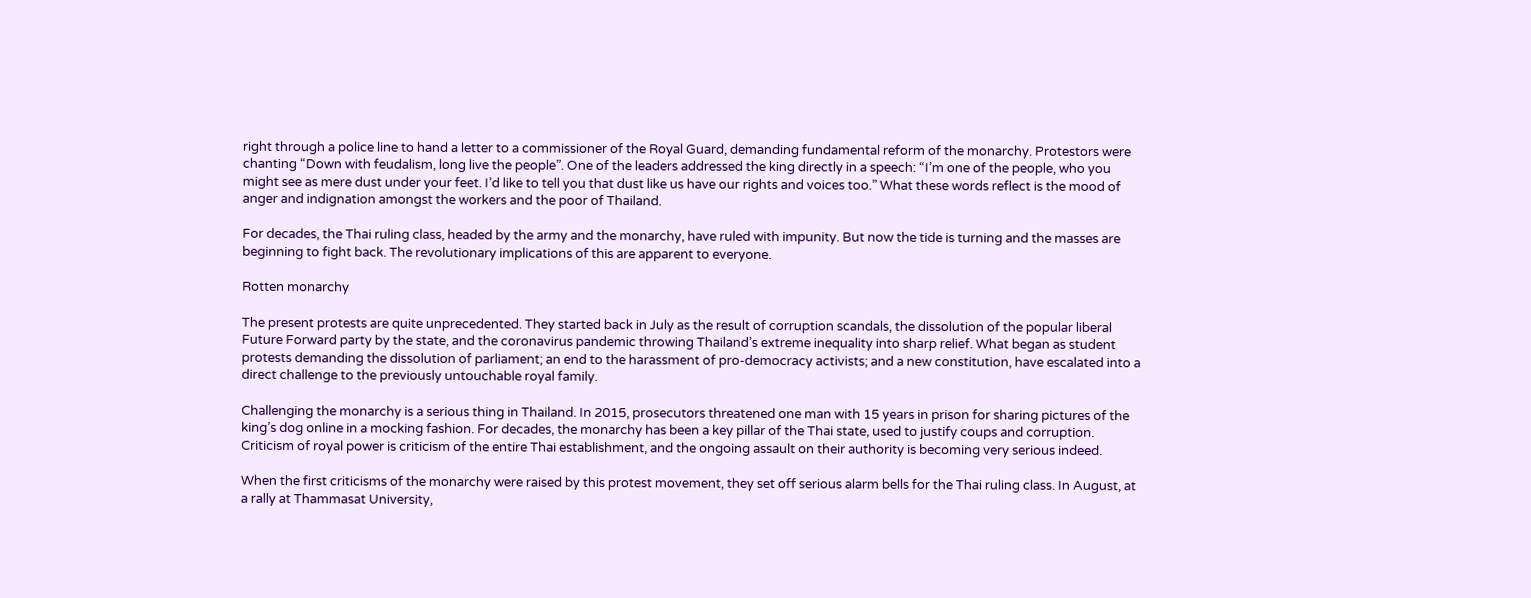right through a police line to hand a letter to a commissioner of the Royal Guard, demanding fundamental reform of the monarchy. Protestors were chanting “Down with feudalism, long live the people”. One of the leaders addressed the king directly in a speech: “I’m one of the people, who you might see as mere dust under your feet. I’d like to tell you that dust like us have our rights and voices too.” What these words reflect is the mood of anger and indignation amongst the workers and the poor of Thailand.

For decades, the Thai ruling class, headed by the army and the monarchy, have ruled with impunity. But now the tide is turning and the masses are beginning to fight back. The revolutionary implications of this are apparent to everyone.

Rotten monarchy

The present protests are quite unprecedented. They started back in July as the result of corruption scandals, the dissolution of the popular liberal Future Forward party by the state, and the coronavirus pandemic throwing Thailand’s extreme inequality into sharp relief. What began as student protests demanding the dissolution of parliament; an end to the harassment of pro-democracy activists; and a new constitution, have escalated into a direct challenge to the previously untouchable royal family.

Challenging the monarchy is a serious thing in Thailand. In 2015, prosecutors threatened one man with 15 years in prison for sharing pictures of the king’s dog online in a mocking fashion. For decades, the monarchy has been a key pillar of the Thai state, used to justify coups and corruption. Criticism of royal power is criticism of the entire Thai establishment, and the ongoing assault on their authority is becoming very serious indeed.

When the first criticisms of the monarchy were raised by this protest movement, they set off serious alarm bells for the Thai ruling class. In August, at a rally at Thammasat University,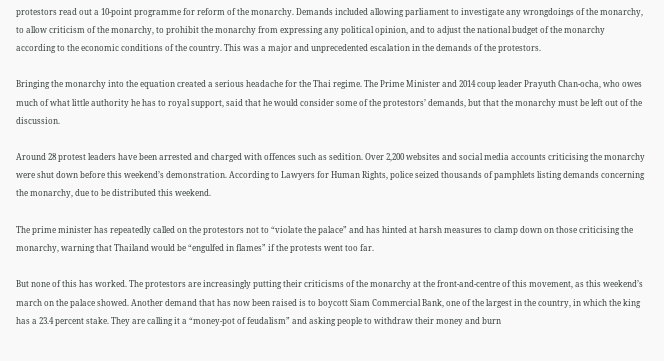protestors read out a 10-point programme for reform of the monarchy. Demands included allowing parliament to investigate any wrongdoings of the monarchy, to allow criticism of the monarchy, to prohibit the monarchy from expressing any political opinion, and to adjust the national budget of the monarchy according to the economic conditions of the country. This was a major and unprecedented escalation in the demands of the protestors.

Bringing the monarchy into the equation created a serious headache for the Thai regime. The Prime Minister and 2014 coup leader Prayuth Chan-ocha, who owes much of what little authority he has to royal support, said that he would consider some of the protestors’ demands, but that the monarchy must be left out of the discussion.

Around 28 protest leaders have been arrested and charged with offences such as sedition. Over 2,200 websites and social media accounts criticising the monarchy were shut down before this weekend’s demonstration. According to Lawyers for Human Rights, police seized thousands of pamphlets listing demands concerning the monarchy, due to be distributed this weekend.

The prime minister has repeatedly called on the protestors not to “violate the palace” and has hinted at harsh measures to clamp down on those criticising the monarchy, warning that Thailand would be “engulfed in flames” if the protests went too far.

But none of this has worked. The protestors are increasingly putting their criticisms of the monarchy at the front-and-centre of this movement, as this weekend’s march on the palace showed. Another demand that has now been raised is to boycott Siam Commercial Bank, one of the largest in the country, in which the king has a 23.4 percent stake. They are calling it a “money-pot of feudalism” and asking people to withdraw their money and burn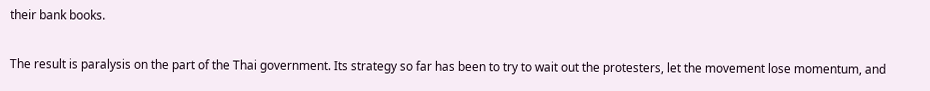their bank books.

The result is paralysis on the part of the Thai government. Its strategy so far has been to try to wait out the protesters, let the movement lose momentum, and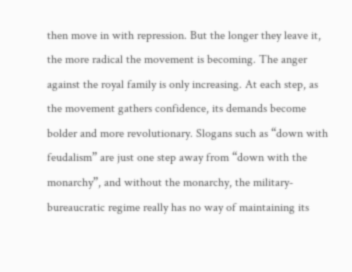then move in with repression. But the longer they leave it, the more radical the movement is becoming. The anger against the royal family is only increasing. At each step, as the movement gathers confidence, its demands become bolder and more revolutionary. Slogans such as “down with feudalism” are just one step away from “down with the monarchy”, and without the monarchy, the military-bureaucratic regime really has no way of maintaining its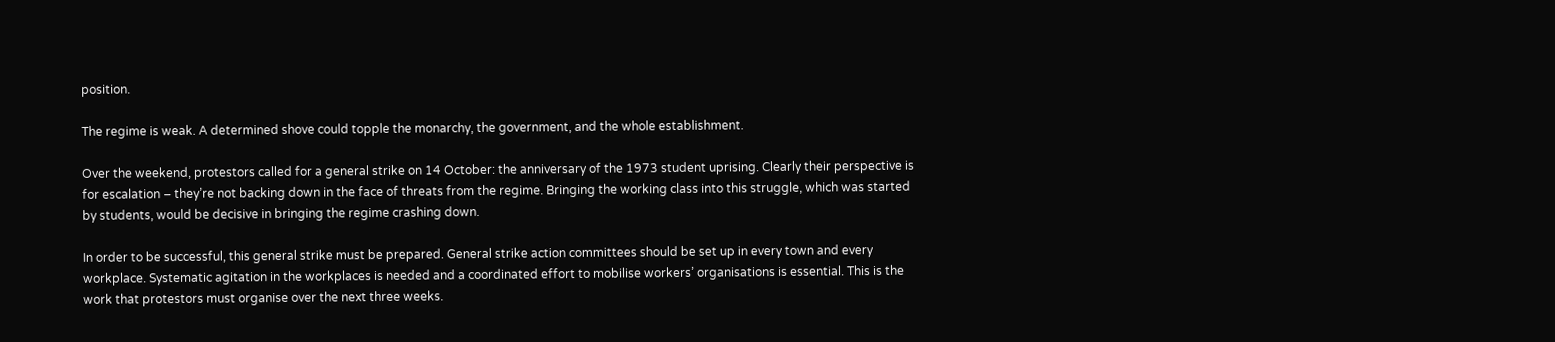position.

The regime is weak. A determined shove could topple the monarchy, the government, and the whole establishment.

Over the weekend, protestors called for a general strike on 14 October: the anniversary of the 1973 student uprising. Clearly their perspective is for escalation – they’re not backing down in the face of threats from the regime. Bringing the working class into this struggle, which was started by students, would be decisive in bringing the regime crashing down.

In order to be successful, this general strike must be prepared. General strike action committees should be set up in every town and every workplace. Systematic agitation in the workplaces is needed and a coordinated effort to mobilise workers’ organisations is essential. This is the work that protestors must organise over the next three weeks.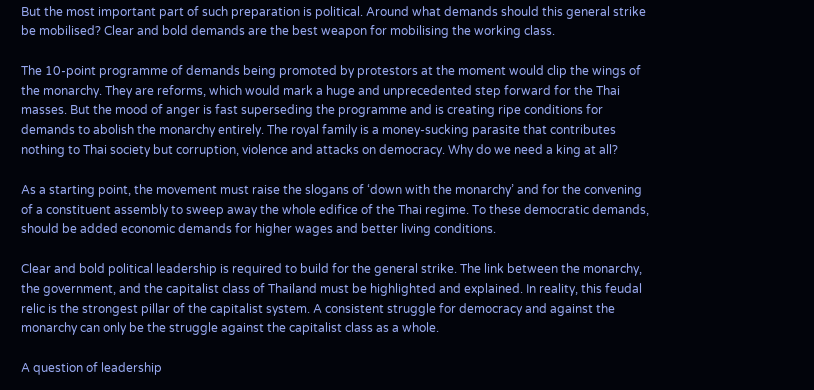But the most important part of such preparation is political. Around what demands should this general strike be mobilised? Clear and bold demands are the best weapon for mobilising the working class.

The 10-point programme of demands being promoted by protestors at the moment would clip the wings of the monarchy. They are reforms, which would mark a huge and unprecedented step forward for the Thai masses. But the mood of anger is fast superseding the programme and is creating ripe conditions for demands to abolish the monarchy entirely. The royal family is a money-sucking parasite that contributes nothing to Thai society but corruption, violence and attacks on democracy. Why do we need a king at all?

As a starting point, the movement must raise the slogans of ‘down with the monarchy’ and for the convening of a constituent assembly to sweep away the whole edifice of the Thai regime. To these democratic demands, should be added economic demands for higher wages and better living conditions.

Clear and bold political leadership is required to build for the general strike. The link between the monarchy, the government, and the capitalist class of Thailand must be highlighted and explained. In reality, this feudal relic is the strongest pillar of the capitalist system. A consistent struggle for democracy and against the monarchy can only be the struggle against the capitalist class as a whole.

A question of leadership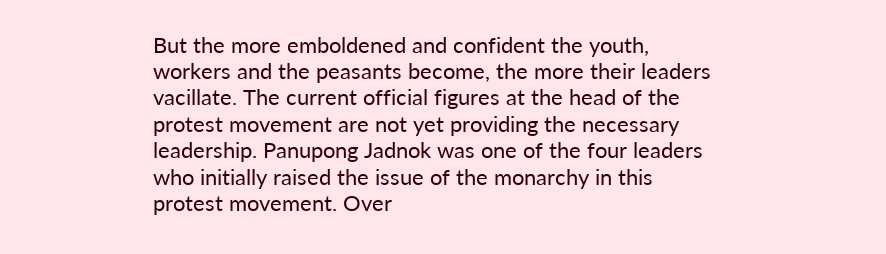But the more emboldened and confident the youth, workers and the peasants become, the more their leaders vacillate. The current official figures at the head of the protest movement are not yet providing the necessary leadership. Panupong Jadnok was one of the four leaders who initially raised the issue of the monarchy in this protest movement. Over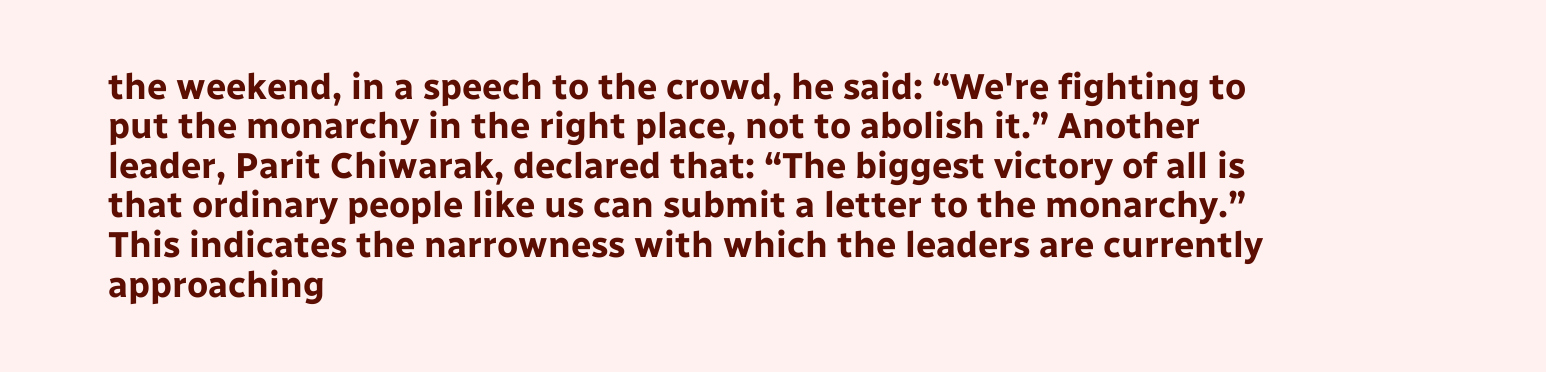the weekend, in a speech to the crowd, he said: “We're fighting to put the monarchy in the right place, not to abolish it.” Another leader, Parit Chiwarak, declared that: “The biggest victory of all is that ordinary people like us can submit a letter to the monarchy.” This indicates the narrowness with which the leaders are currently approaching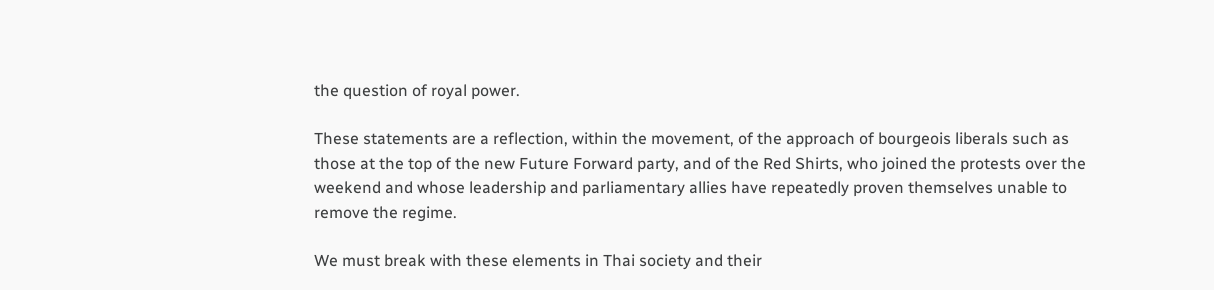the question of royal power.

These statements are a reflection, within the movement, of the approach of bourgeois liberals such as those at the top of the new Future Forward party, and of the Red Shirts, who joined the protests over the weekend and whose leadership and parliamentary allies have repeatedly proven themselves unable to remove the regime.

We must break with these elements in Thai society and their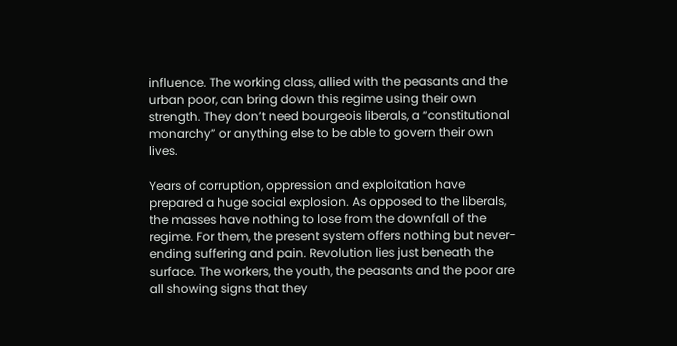influence. The working class, allied with the peasants and the urban poor, can bring down this regime using their own strength. They don’t need bourgeois liberals, a “constitutional monarchy” or anything else to be able to govern their own lives.

Years of corruption, oppression and exploitation have prepared a huge social explosion. As opposed to the liberals, the masses have nothing to lose from the downfall of the regime. For them, the present system offers nothing but never-ending suffering and pain. Revolution lies just beneath the surface. The workers, the youth, the peasants and the poor are all showing signs that they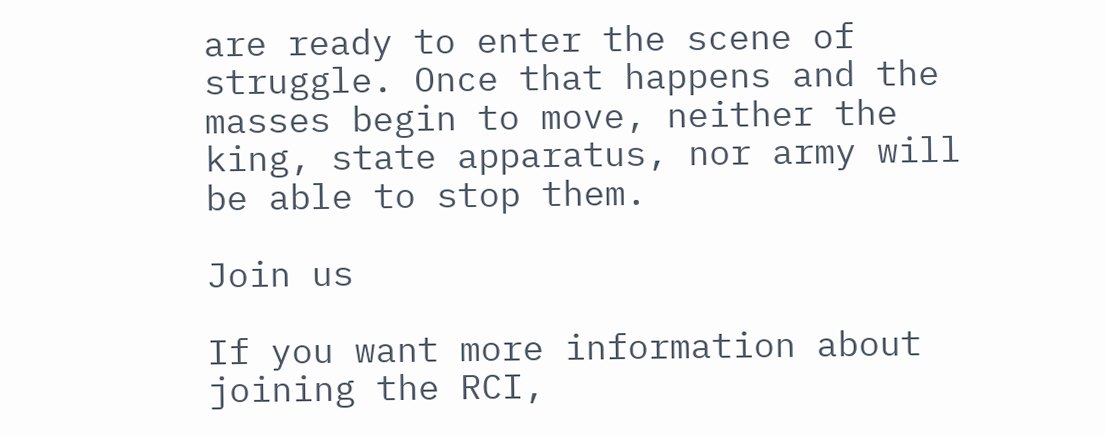are ready to enter the scene of struggle. Once that happens and the masses begin to move, neither the king, state apparatus, nor army will be able to stop them.

Join us

If you want more information about joining the RCI,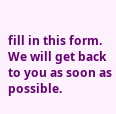fill in this form. We will get back to you as soon as possible.